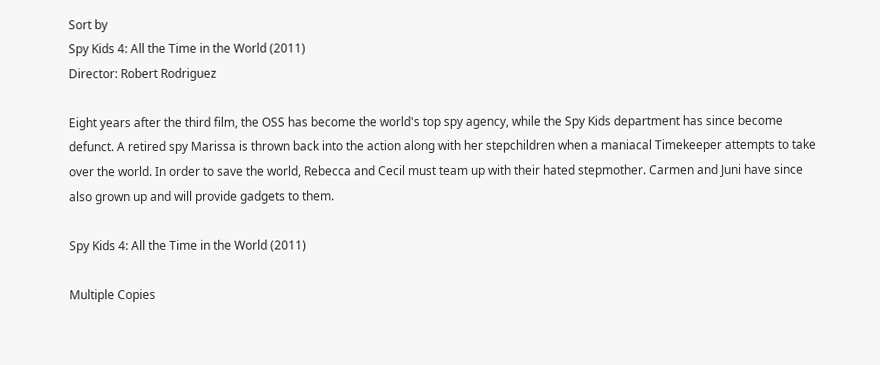Sort by
Spy Kids 4: All the Time in the World (2011)
Director: Robert Rodriguez

Eight years after the third film, the OSS has become the world's top spy agency, while the Spy Kids department has since become defunct. A retired spy Marissa is thrown back into the action along with her stepchildren when a maniacal Timekeeper attempts to take over the world. In order to save the world, Rebecca and Cecil must team up with their hated stepmother. Carmen and Juni have since also grown up and will provide gadgets to them.

Spy Kids 4: All the Time in the World (2011)

Multiple Copies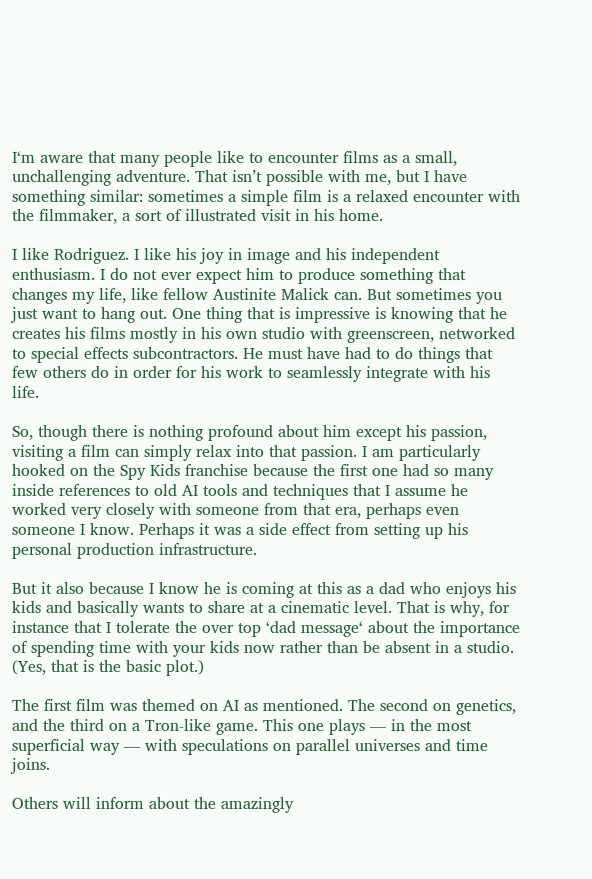I‘m aware that many people like to encounter films as a small, unchallenging adventure. That isn’t possible with me, but I have something similar: sometimes a simple film is a relaxed encounter with the filmmaker, a sort of illustrated visit in his home.

I like Rodriguez. I like his joy in image and his independent enthusiasm. I do not ever expect him to produce something that changes my life, like fellow Austinite Malick can. But sometimes you just want to hang out. One thing that is impressive is knowing that he creates his films mostly in his own studio with greenscreen, networked to special effects subcontractors. He must have had to do things that few others do in order for his work to seamlessly integrate with his life.

So, though there is nothing profound about him except his passion, visiting a film can simply relax into that passion. I am particularly hooked on the Spy Kids franchise because the first one had so many inside references to old AI tools and techniques that I assume he worked very closely with someone from that era, perhaps even someone I know. Perhaps it was a side effect from setting up his personal production infrastructure.

But it also because I know he is coming at this as a dad who enjoys his kids and basically wants to share at a cinematic level. That is why, for instance that I tolerate the over top ‘dad message‘ about the importance of spending time with your kids now rather than be absent in a studio. (Yes, that is the basic plot.)

The first film was themed on AI as mentioned. The second on genetics, and the third on a Tron-like game. This one plays — in the most superficial way — with speculations on parallel universes and time joins.

Others will inform about the amazingly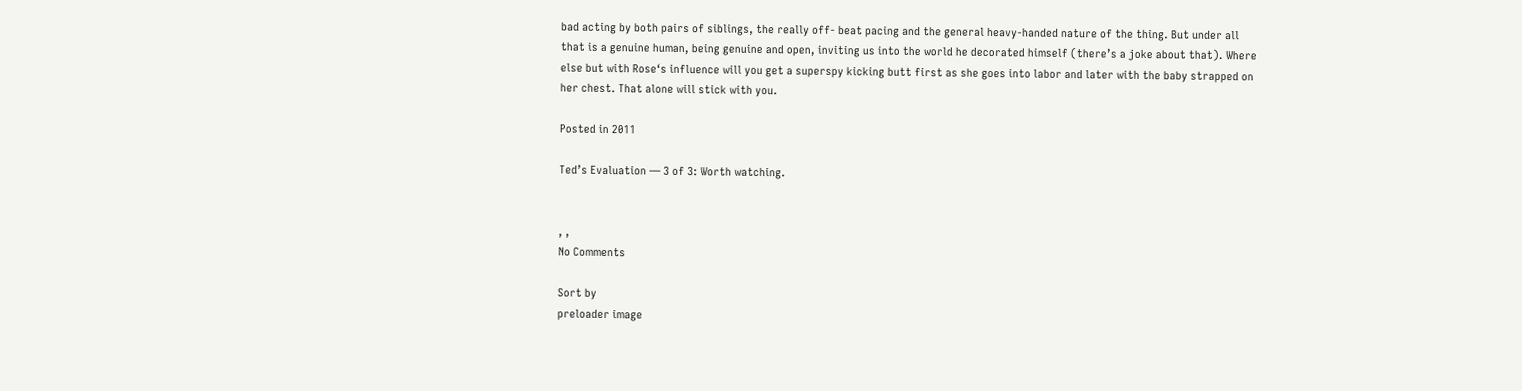bad acting by both pairs of siblings, the really off- beat pacing and the general heavy-handed nature of the thing. But under all that is a genuine human, being genuine and open, inviting us into the world he decorated himself (there’s a joke about that). Where else but with Rose‘s influence will you get a superspy kicking butt first as she goes into labor and later with the baby strapped on her chest. That alone will stick with you.

Posted in 2011

Ted’s Evaluation — 3 of 3: Worth watching.


, ,
No Comments

Sort by
preloader image